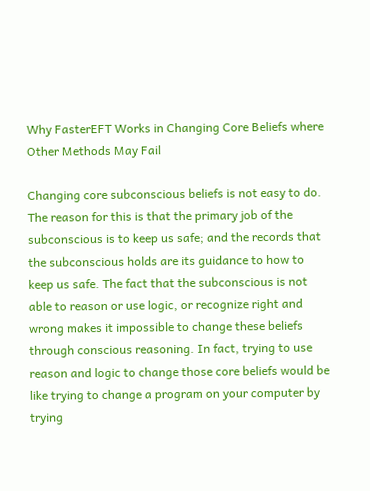Why FasterEFT Works in Changing Core Beliefs where Other Methods May Fail

Changing core subconscious beliefs is not easy to do. The reason for this is that the primary job of the subconscious is to keep us safe; and the records that the subconscious holds are its guidance to how to keep us safe. The fact that the subconscious is not able to reason or use logic, or recognize right and wrong makes it impossible to change these beliefs through conscious reasoning. In fact, trying to use reason and logic to change those core beliefs would be like trying to change a program on your computer by trying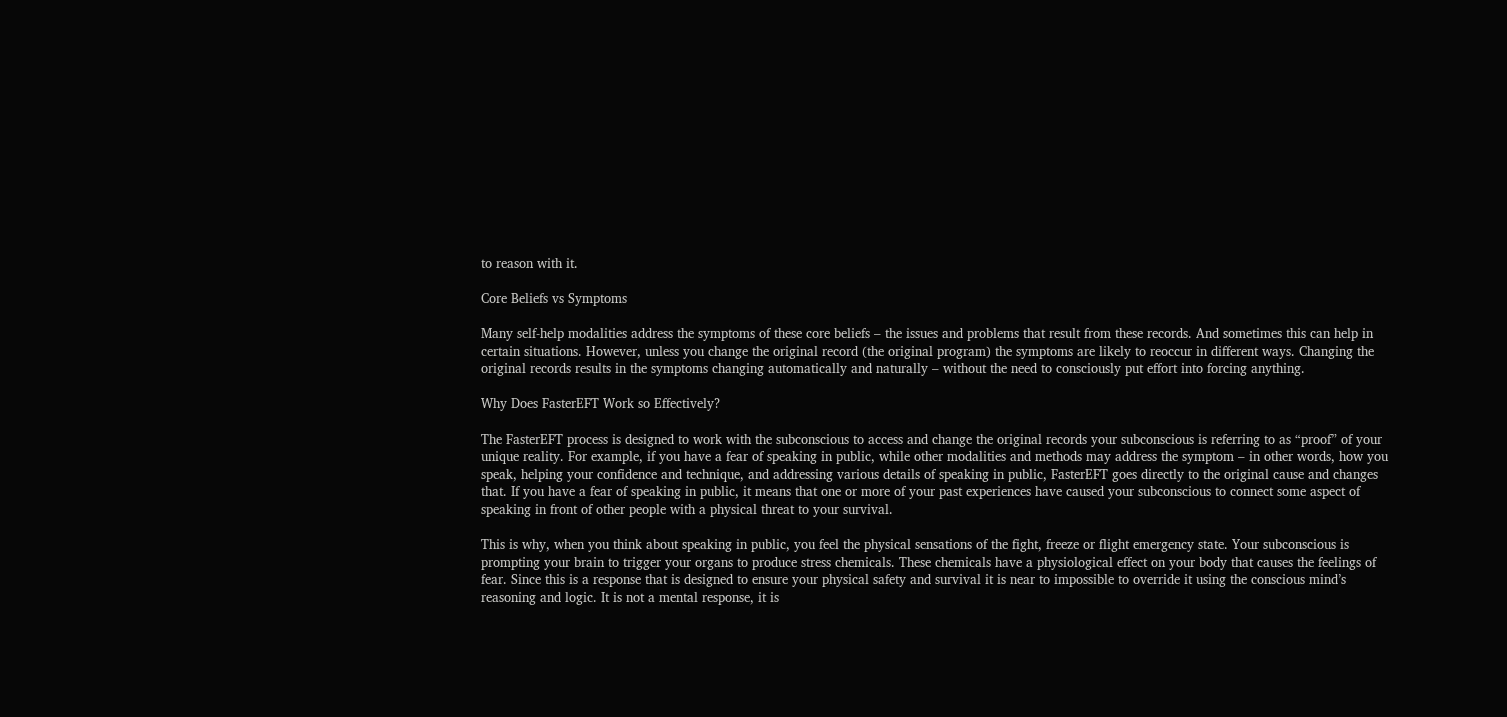to reason with it.

Core Beliefs vs Symptoms

Many self-help modalities address the symptoms of these core beliefs – the issues and problems that result from these records. And sometimes this can help in certain situations. However, unless you change the original record (the original program) the symptoms are likely to reoccur in different ways. Changing the original records results in the symptoms changing automatically and naturally – without the need to consciously put effort into forcing anything.

Why Does FasterEFT Work so Effectively?

The FasterEFT process is designed to work with the subconscious to access and change the original records your subconscious is referring to as “proof” of your unique reality. For example, if you have a fear of speaking in public, while other modalities and methods may address the symptom – in other words, how you speak, helping your confidence and technique, and addressing various details of speaking in public, FasterEFT goes directly to the original cause and changes that. If you have a fear of speaking in public, it means that one or more of your past experiences have caused your subconscious to connect some aspect of speaking in front of other people with a physical threat to your survival.

This is why, when you think about speaking in public, you feel the physical sensations of the fight, freeze or flight emergency state. Your subconscious is prompting your brain to trigger your organs to produce stress chemicals. These chemicals have a physiological effect on your body that causes the feelings of fear. Since this is a response that is designed to ensure your physical safety and survival it is near to impossible to override it using the conscious mind’s reasoning and logic. It is not a mental response, it is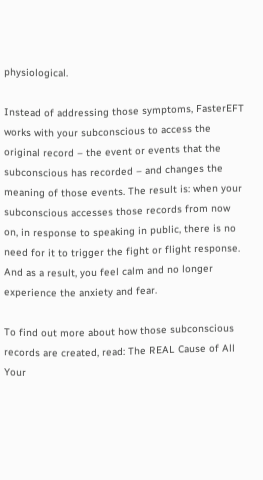physiological.

Instead of addressing those symptoms, FasterEFT works with your subconscious to access the original record – the event or events that the subconscious has recorded – and changes the meaning of those events. The result is: when your subconscious accesses those records from now on, in response to speaking in public, there is no need for it to trigger the fight or flight response. And as a result, you feel calm and no longer experience the anxiety and fear.

To find out more about how those subconscious records are created, read: The REAL Cause of All Your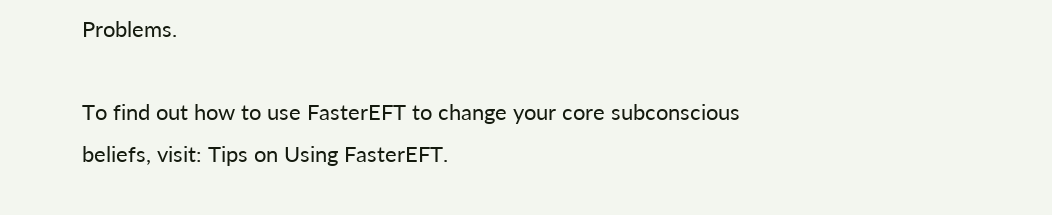Problems.

To find out how to use FasterEFT to change your core subconscious beliefs, visit: Tips on Using FasterEFT.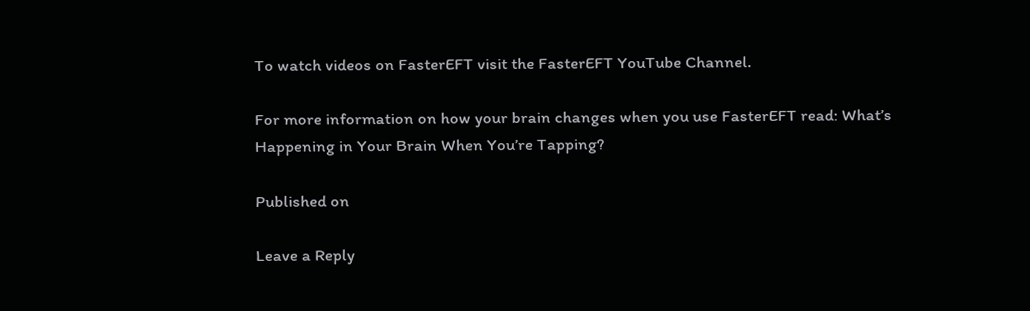To watch videos on FasterEFT visit the FasterEFT YouTube Channel.

For more information on how your brain changes when you use FasterEFT read: What’s Happening in Your Brain When You’re Tapping?

Published on

Leave a Reply